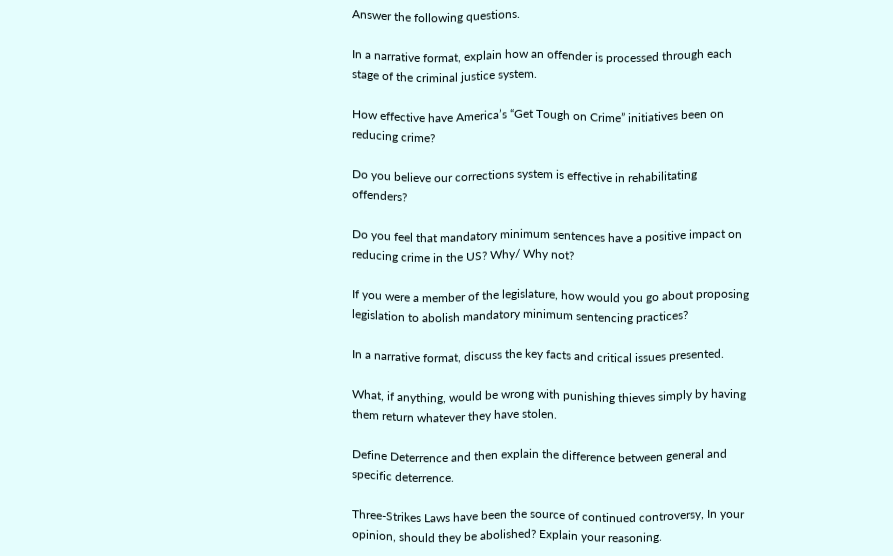Answer the following questions.

In a narrative format, explain how an offender is processed through each stage of the criminal justice system.

How effective have America’s “Get Tough on Crime” initiatives been on reducing crime?

Do you believe our corrections system is effective in rehabilitating offenders?

Do you feel that mandatory minimum sentences have a positive impact on reducing crime in the US? Why/ Why not?

If you were a member of the legislature, how would you go about proposing legislation to abolish mandatory minimum sentencing practices?

In a narrative format, discuss the key facts and critical issues presented.

What, if anything, would be wrong with punishing thieves simply by having them return whatever they have stolen.

Define Deterrence and then explain the difference between general and specific deterrence.

Three-Strikes Laws have been the source of continued controversy, In your opinion, should they be abolished? Explain your reasoning.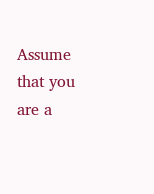Assume that you are a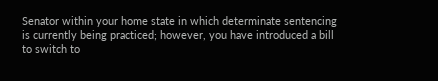Senator within your home state in which determinate sentencing is currently being practiced; however, you have introduced a bill to switch to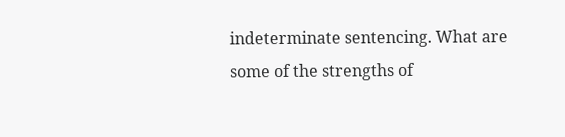indeterminate sentencing. What are some of the strengths of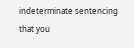indeterminate sentencing that you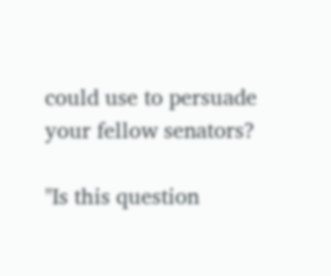could use to persuade your fellow senators?

"Is this question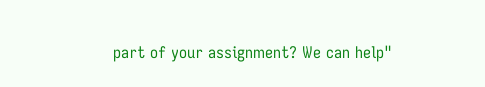part of your assignment? We can help"